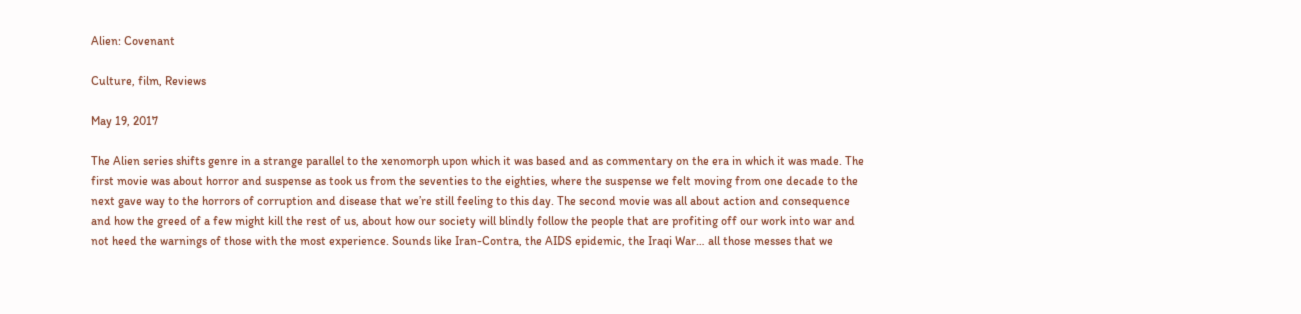Alien: Covenant

Culture, film, Reviews

May 19, 2017

The Alien series shifts genre in a strange parallel to the xenomorph upon which it was based and as commentary on the era in which it was made. The first movie was about horror and suspense as took us from the seventies to the eighties, where the suspense we felt moving from one decade to the next gave way to the horrors of corruption and disease that we’re still feeling to this day. The second movie was all about action and consequence and how the greed of a few might kill the rest of us, about how our society will blindly follow the people that are profiting off our work into war and not heed the warnings of those with the most experience. Sounds like Iran-Contra, the AIDS epidemic, the Iraqi War… all those messes that we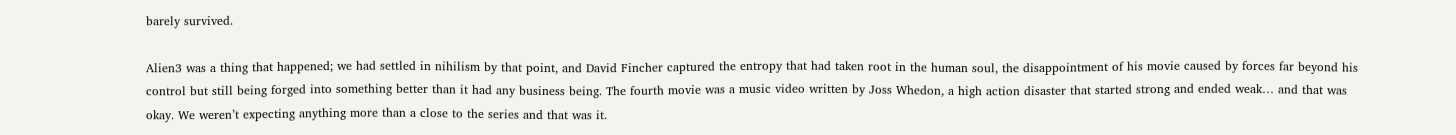barely survived.

Alien3 was a thing that happened; we had settled in nihilism by that point, and David Fincher captured the entropy that had taken root in the human soul, the disappointment of his movie caused by forces far beyond his control but still being forged into something better than it had any business being. The fourth movie was a music video written by Joss Whedon, a high action disaster that started strong and ended weak… and that was okay. We weren’t expecting anything more than a close to the series and that was it.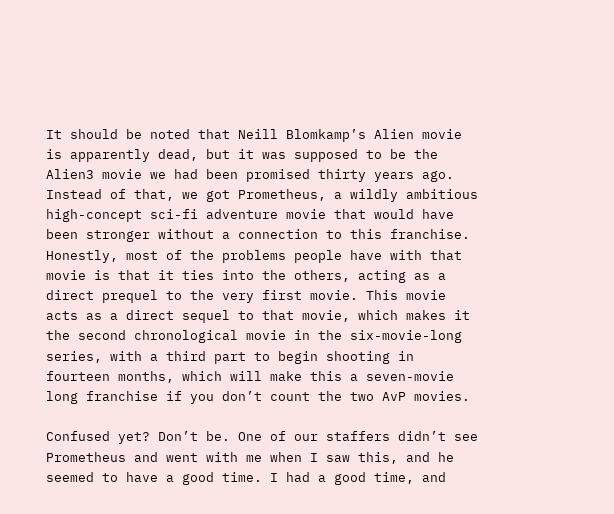It should be noted that Neill Blomkamp’s Alien movie is apparently dead, but it was supposed to be the Alien3 movie we had been promised thirty years ago. Instead of that, we got Prometheus, a wildly ambitious high-concept sci-fi adventure movie that would have been stronger without a connection to this franchise. Honestly, most of the problems people have with that movie is that it ties into the others, acting as a direct prequel to the very first movie. This movie acts as a direct sequel to that movie, which makes it the second chronological movie in the six-movie-long series, with a third part to begin shooting in fourteen months, which will make this a seven-movie long franchise if you don’t count the two AvP movies.

Confused yet? Don’t be. One of our staffers didn’t see Prometheus and went with me when I saw this, and he seemed to have a good time. I had a good time, and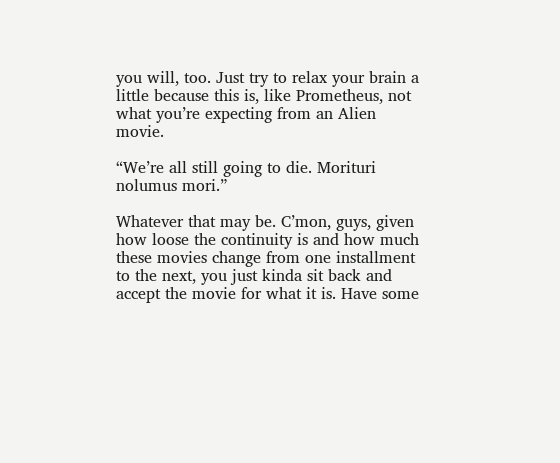you will, too. Just try to relax your brain a little because this is, like Prometheus, not what you’re expecting from an Alien movie.

“We’re all still going to die. Morituri nolumus mori.”

Whatever that may be. C’mon, guys, given how loose the continuity is and how much these movies change from one installment to the next, you just kinda sit back and accept the movie for what it is. Have some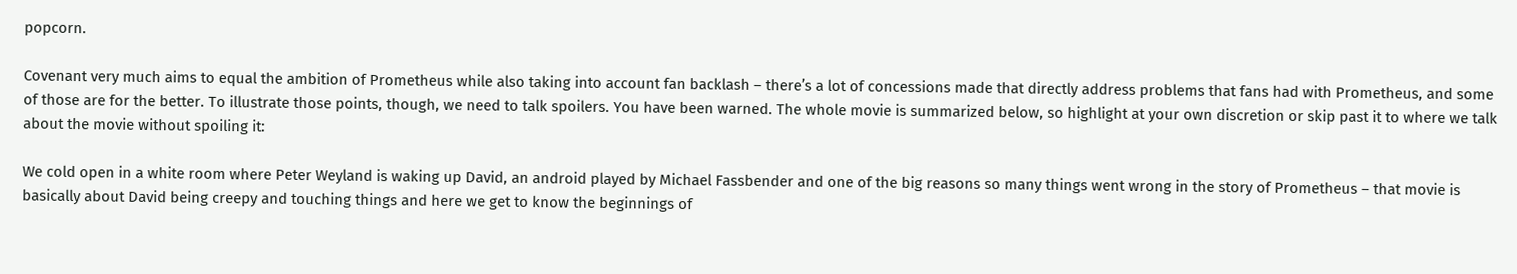popcorn.

Covenant very much aims to equal the ambition of Prometheus while also taking into account fan backlash – there’s a lot of concessions made that directly address problems that fans had with Prometheus, and some of those are for the better. To illustrate those points, though, we need to talk spoilers. You have been warned. The whole movie is summarized below, so highlight at your own discretion or skip past it to where we talk about the movie without spoiling it:

We cold open in a white room where Peter Weyland is waking up David, an android played by Michael Fassbender and one of the big reasons so many things went wrong in the story of Prometheus – that movie is basically about David being creepy and touching things and here we get to know the beginnings of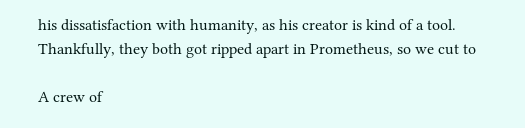his dissatisfaction with humanity, as his creator is kind of a tool. Thankfully, they both got ripped apart in Prometheus, so we cut to

A crew of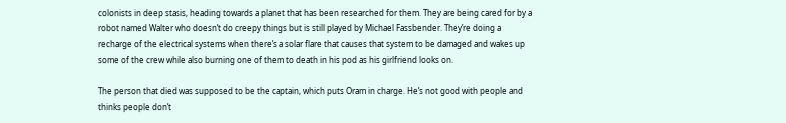colonists in deep stasis, heading towards a planet that has been researched for them. They are being cared for by a robot named Walter who doesn’t do creepy things but is still played by Michael Fassbender. They’re doing a recharge of the electrical systems when there’s a solar flare that causes that system to be damaged and wakes up some of the crew while also burning one of them to death in his pod as his girlfriend looks on.

The person that died was supposed to be the captain, which puts Oram in charge. He’s not good with people and thinks people don’t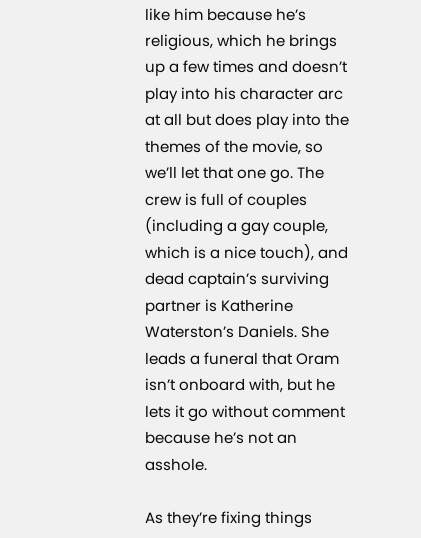like him because he’s religious, which he brings up a few times and doesn’t play into his character arc at all but does play into the themes of the movie, so we’ll let that one go. The crew is full of couples (including a gay couple, which is a nice touch), and dead captain’s surviving partner is Katherine Waterston’s Daniels. She leads a funeral that Oram isn’t onboard with, but he lets it go without comment because he’s not an asshole.

As they’re fixing things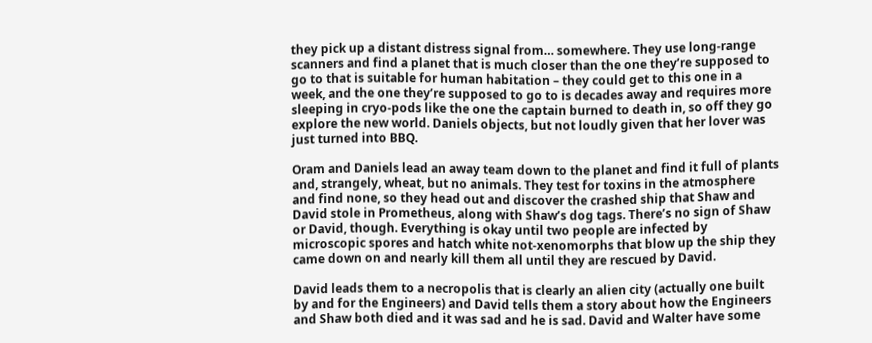they pick up a distant distress signal from… somewhere. They use long-range scanners and find a planet that is much closer than the one they’re supposed to go to that is suitable for human habitation – they could get to this one in a week, and the one they’re supposed to go to is decades away and requires more sleeping in cryo-pods like the one the captain burned to death in, so off they go explore the new world. Daniels objects, but not loudly given that her lover was just turned into BBQ.

Oram and Daniels lead an away team down to the planet and find it full of plants and, strangely, wheat, but no animals. They test for toxins in the atmosphere and find none, so they head out and discover the crashed ship that Shaw and David stole in Prometheus, along with Shaw’s dog tags. There’s no sign of Shaw or David, though. Everything is okay until two people are infected by microscopic spores and hatch white not-xenomorphs that blow up the ship they came down on and nearly kill them all until they are rescued by David.

David leads them to a necropolis that is clearly an alien city (actually one built by and for the Engineers) and David tells them a story about how the Engineers and Shaw both died and it was sad and he is sad. David and Walter have some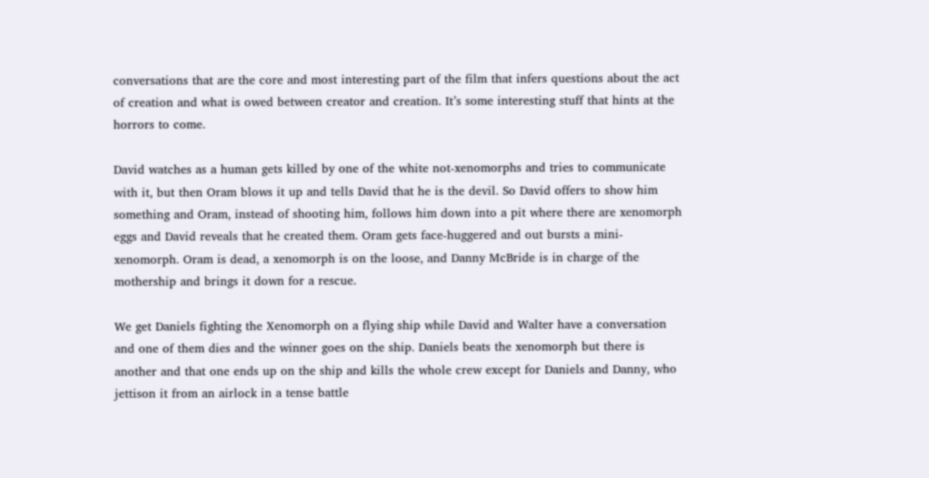conversations that are the core and most interesting part of the film that infers questions about the act of creation and what is owed between creator and creation. It’s some interesting stuff that hints at the horrors to come.

David watches as a human gets killed by one of the white not-xenomorphs and tries to communicate with it, but then Oram blows it up and tells David that he is the devil. So David offers to show him something and Oram, instead of shooting him, follows him down into a pit where there are xenomorph eggs and David reveals that he created them. Oram gets face-huggered and out bursts a mini-xenomorph. Oram is dead, a xenomorph is on the loose, and Danny McBride is in charge of the mothership and brings it down for a rescue.

We get Daniels fighting the Xenomorph on a flying ship while David and Walter have a conversation and one of them dies and the winner goes on the ship. Daniels beats the xenomorph but there is another and that one ends up on the ship and kills the whole crew except for Daniels and Danny, who jettison it from an airlock in a tense battle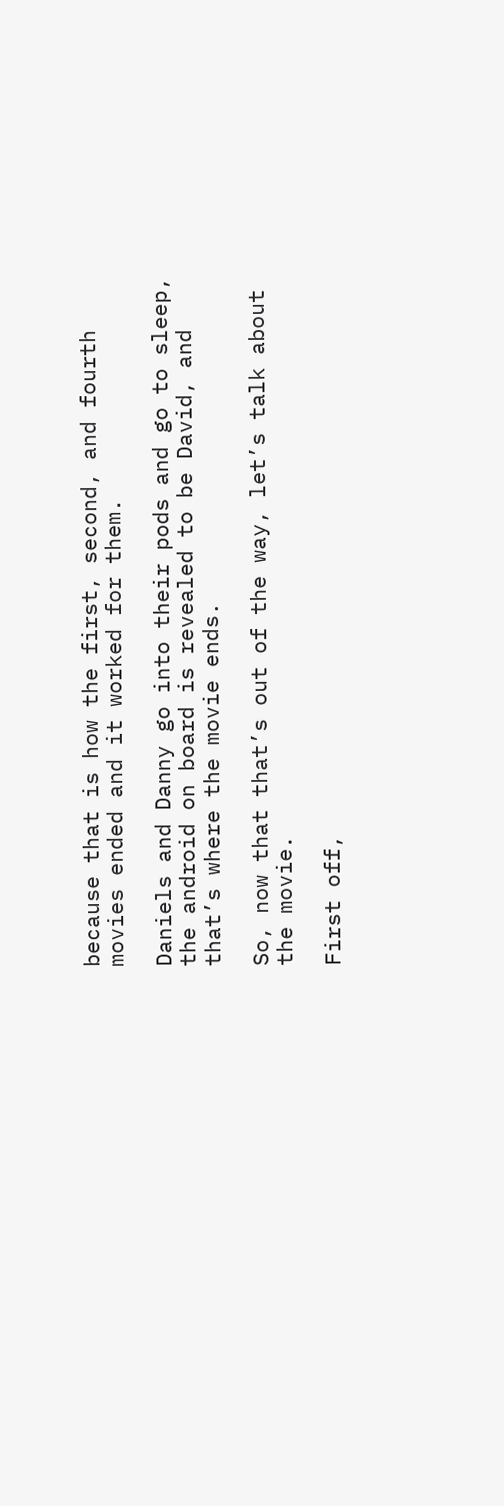because that is how the first, second, and fourth movies ended and it worked for them.

Daniels and Danny go into their pods and go to sleep, the android on board is revealed to be David, and that’s where the movie ends.

So, now that that’s out of the way, let’s talk about the movie.

First off,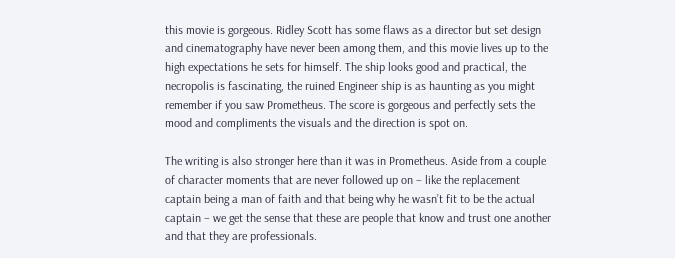this movie is gorgeous. Ridley Scott has some flaws as a director but set design and cinematography have never been among them, and this movie lives up to the high expectations he sets for himself. The ship looks good and practical, the necropolis is fascinating, the ruined Engineer ship is as haunting as you might remember if you saw Prometheus. The score is gorgeous and perfectly sets the mood and compliments the visuals and the direction is spot on.

The writing is also stronger here than it was in Prometheus. Aside from a couple of character moments that are never followed up on – like the replacement captain being a man of faith and that being why he wasn’t fit to be the actual captain – we get the sense that these are people that know and trust one another and that they are professionals.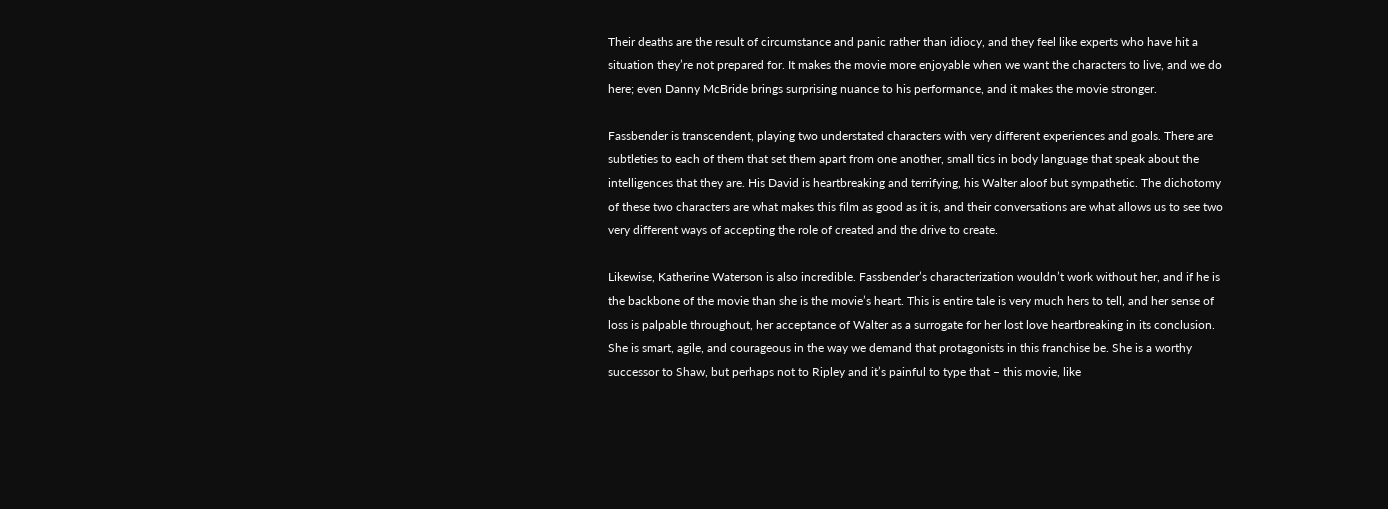Their deaths are the result of circumstance and panic rather than idiocy, and they feel like experts who have hit a situation they’re not prepared for. It makes the movie more enjoyable when we want the characters to live, and we do here; even Danny McBride brings surprising nuance to his performance, and it makes the movie stronger.

Fassbender is transcendent, playing two understated characters with very different experiences and goals. There are subtleties to each of them that set them apart from one another, small tics in body language that speak about the intelligences that they are. His David is heartbreaking and terrifying, his Walter aloof but sympathetic. The dichotomy of these two characters are what makes this film as good as it is, and their conversations are what allows us to see two very different ways of accepting the role of created and the drive to create.

Likewise, Katherine Waterson is also incredible. Fassbender’s characterization wouldn’t work without her, and if he is the backbone of the movie than she is the movie’s heart. This is entire tale is very much hers to tell, and her sense of loss is palpable throughout, her acceptance of Walter as a surrogate for her lost love heartbreaking in its conclusion. She is smart, agile, and courageous in the way we demand that protagonists in this franchise be. She is a worthy successor to Shaw, but perhaps not to Ripley and it’s painful to type that – this movie, like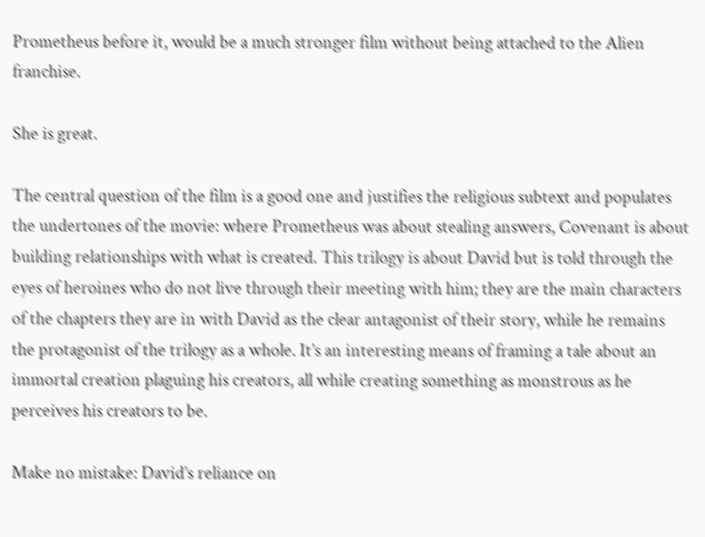Prometheus before it, would be a much stronger film without being attached to the Alien franchise.

She is great.

The central question of the film is a good one and justifies the religious subtext and populates the undertones of the movie: where Prometheus was about stealing answers, Covenant is about building relationships with what is created. This trilogy is about David but is told through the eyes of heroines who do not live through their meeting with him; they are the main characters of the chapters they are in with David as the clear antagonist of their story, while he remains the protagonist of the trilogy as a whole. It’s an interesting means of framing a tale about an immortal creation plaguing his creators, all while creating something as monstrous as he perceives his creators to be.

Make no mistake: David’s reliance on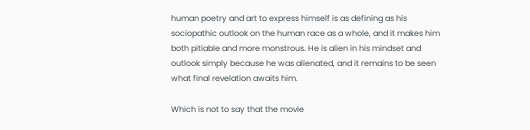human poetry and art to express himself is as defining as his sociopathic outlook on the human race as a whole, and it makes him both pitiable and more monstrous. He is alien in his mindset and outlook simply because he was alienated, and it remains to be seen what final revelation awaits him.

Which is not to say that the movie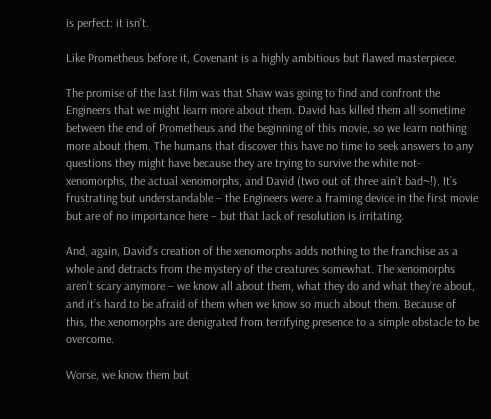is perfect: it isn’t.

Like Prometheus before it, Covenant is a highly ambitious but flawed masterpiece.

The promise of the last film was that Shaw was going to find and confront the Engineers that we might learn more about them. David has killed them all sometime between the end of Prometheus and the beginning of this movie, so we learn nothing more about them. The humans that discover this have no time to seek answers to any questions they might have because they are trying to survive the white not-xenomorphs, the actual xenomorphs, and David (two out of three ain’t bad~!). It’s frustrating but understandable – the Engineers were a framing device in the first movie but are of no importance here – but that lack of resolution is irritating.

And, again, David’s creation of the xenomorphs adds nothing to the franchise as a whole and detracts from the mystery of the creatures somewhat. The xenomorphs aren’t scary anymore – we know all about them, what they do and what they’re about, and it’s hard to be afraid of them when we know so much about them. Because of this, the xenomorphs are denigrated from terrifying presence to a simple obstacle to be overcome.

Worse, we know them but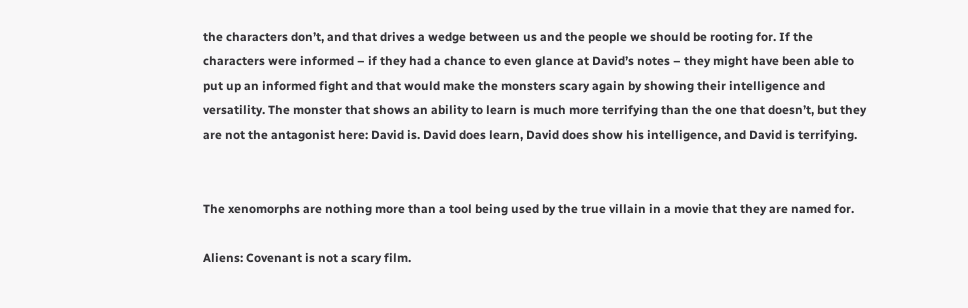the characters don’t, and that drives a wedge between us and the people we should be rooting for. If the characters were informed – if they had a chance to even glance at David’s notes – they might have been able to put up an informed fight and that would make the monsters scary again by showing their intelligence and versatility. The monster that shows an ability to learn is much more terrifying than the one that doesn’t, but they are not the antagonist here: David is. David does learn, David does show his intelligence, and David is terrifying.


The xenomorphs are nothing more than a tool being used by the true villain in a movie that they are named for.

Aliens: Covenant is not a scary film.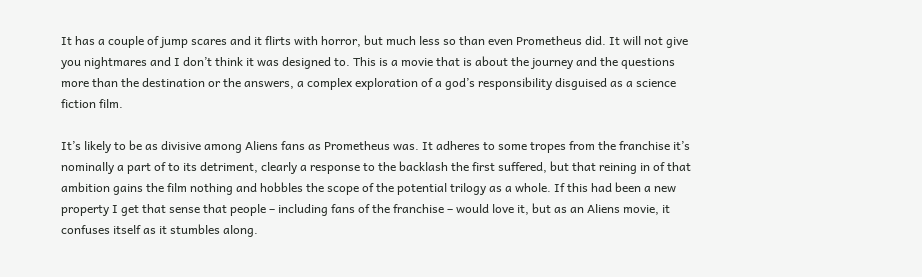It has a couple of jump scares and it flirts with horror, but much less so than even Prometheus did. It will not give you nightmares and I don’t think it was designed to. This is a movie that is about the journey and the questions more than the destination or the answers, a complex exploration of a god’s responsibility disguised as a science fiction film.

It’s likely to be as divisive among Aliens fans as Prometheus was. It adheres to some tropes from the franchise it’s nominally a part of to its detriment, clearly a response to the backlash the first suffered, but that reining in of that ambition gains the film nothing and hobbles the scope of the potential trilogy as a whole. If this had been a new property I get that sense that people – including fans of the franchise – would love it, but as an Aliens movie, it confuses itself as it stumbles along.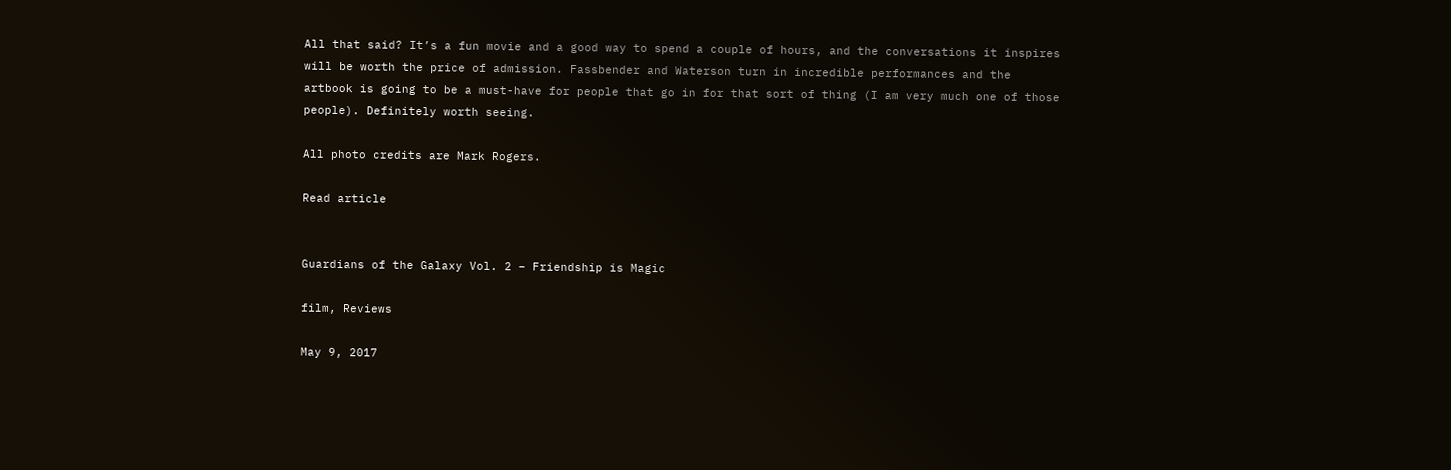All that said? It’s a fun movie and a good way to spend a couple of hours, and the conversations it inspires will be worth the price of admission. Fassbender and Waterson turn in incredible performances and the artbook is going to be a must-have for people that go in for that sort of thing (I am very much one of those people). Definitely worth seeing.

All photo credits are Mark Rogers.

Read article


Guardians of the Galaxy Vol. 2 – Friendship is Magic

film, Reviews

May 9, 2017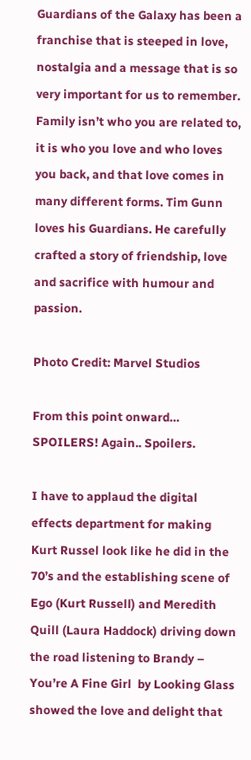Guardians of the Galaxy has been a franchise that is steeped in love, nostalgia and a message that is so very important for us to remember. Family isn’t who you are related to, it is who you love and who loves you back, and that love comes in many different forms. Tim Gunn loves his Guardians. He carefully crafted a story of friendship, love and sacrifice with humour and passion.

Photo Credit: Marvel Studios

From this point onward… SPOILERS! Again.. Spoilers.

I have to applaud the digital effects department for making Kurt Russel look like he did in the 70’s and the establishing scene of Ego (Kurt Russell) and Meredith Quill (Laura Haddock) driving down the road listening to Brandy – You’re A Fine Girl  by Looking Glass showed the love and delight that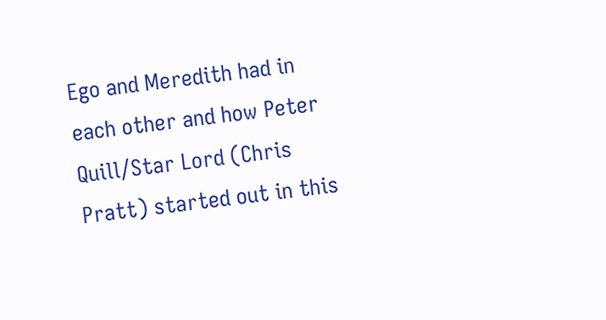Ego and Meredith had in each other and how Peter Quill/Star Lord (Chris Pratt) started out in this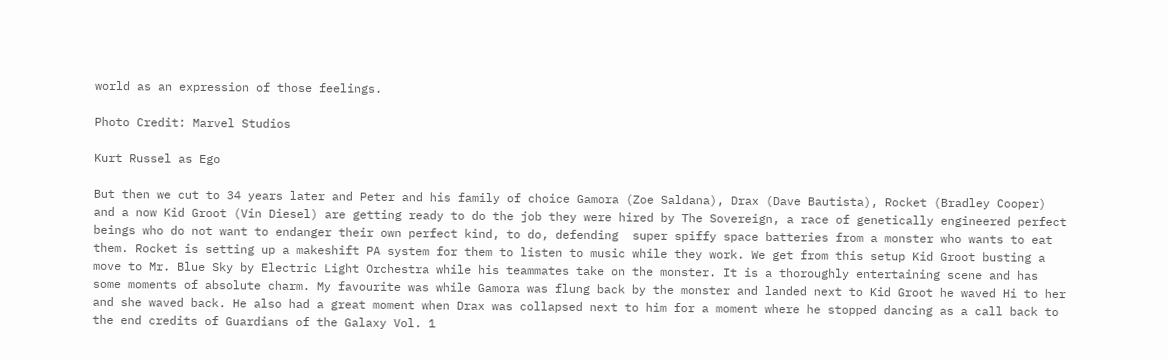world as an expression of those feelings.

Photo Credit: Marvel Studios

Kurt Russel as Ego

But then we cut to 34 years later and Peter and his family of choice Gamora (Zoe Saldana), Drax (Dave Bautista), Rocket (Bradley Cooper) and a now Kid Groot (Vin Diesel) are getting ready to do the job they were hired by The Sovereign, a race of genetically engineered perfect beings who do not want to endanger their own perfect kind, to do, defending  super spiffy space batteries from a monster who wants to eat them. Rocket is setting up a makeshift PA system for them to listen to music while they work. We get from this setup Kid Groot busting a move to Mr. Blue Sky by Electric Light Orchestra while his teammates take on the monster. It is a thoroughly entertaining scene and has some moments of absolute charm. My favourite was while Gamora was flung back by the monster and landed next to Kid Groot he waved Hi to her and she waved back. He also had a great moment when Drax was collapsed next to him for a moment where he stopped dancing as a call back to the end credits of Guardians of the Galaxy Vol. 1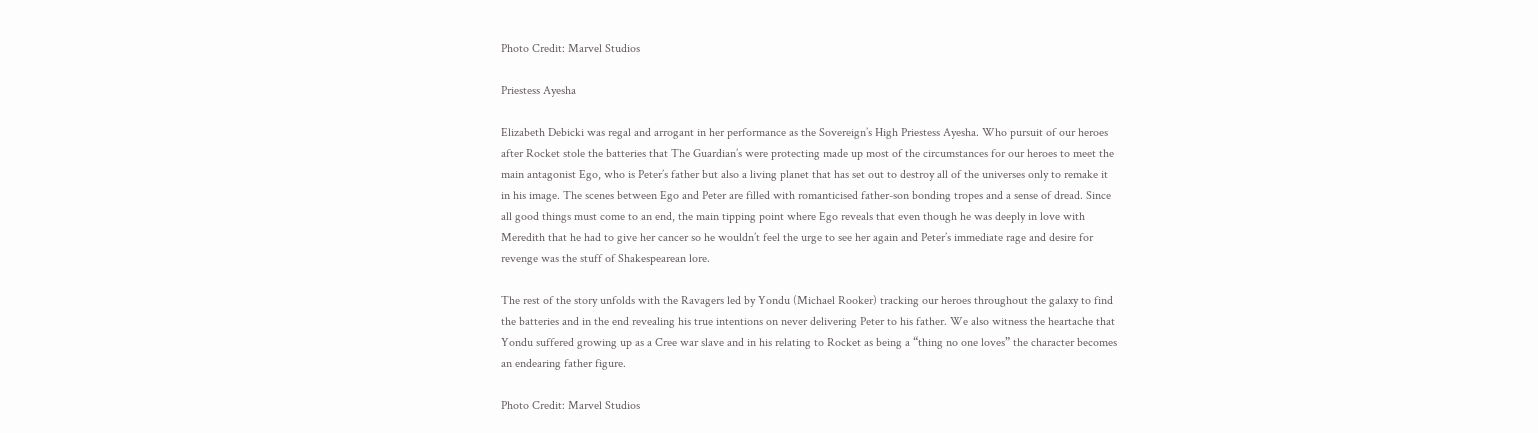Photo Credit: Marvel Studios

Priestess Ayesha

Elizabeth Debicki was regal and arrogant in her performance as the Sovereign’s High Priestess Ayesha. Who pursuit of our heroes after Rocket stole the batteries that The Guardian’s were protecting made up most of the circumstances for our heroes to meet the main antagonist Ego, who is Peter’s father but also a living planet that has set out to destroy all of the universes only to remake it in his image. The scenes between Ego and Peter are filled with romanticised father-son bonding tropes and a sense of dread. Since all good things must come to an end, the main tipping point where Ego reveals that even though he was deeply in love with Meredith that he had to give her cancer so he wouldn’t feel the urge to see her again and Peter’s immediate rage and desire for revenge was the stuff of Shakespearean lore.

The rest of the story unfolds with the Ravagers led by Yondu (Michael Rooker) tracking our heroes throughout the galaxy to find the batteries and in the end revealing his true intentions on never delivering Peter to his father. We also witness the heartache that Yondu suffered growing up as a Cree war slave and in his relating to Rocket as being a “thing no one loves” the character becomes an endearing father figure.

Photo Credit: Marvel Studios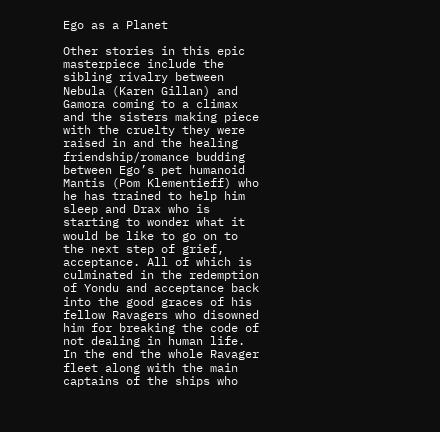Ego as a Planet

Other stories in this epic masterpiece include the sibling rivalry between Nebula (Karen Gillan) and Gamora coming to a climax and the sisters making piece with the cruelty they were raised in and the healing friendship/romance budding between Ego’s pet humanoid Mantis (Pom Klementieff) who he has trained to help him sleep and Drax who is starting to wonder what it would be like to go on to the next step of grief, acceptance. All of which is culminated in the redemption of Yondu and acceptance back into the good graces of his fellow Ravagers who disowned him for breaking the code of not dealing in human life. In the end the whole Ravager fleet along with the main captains of the ships who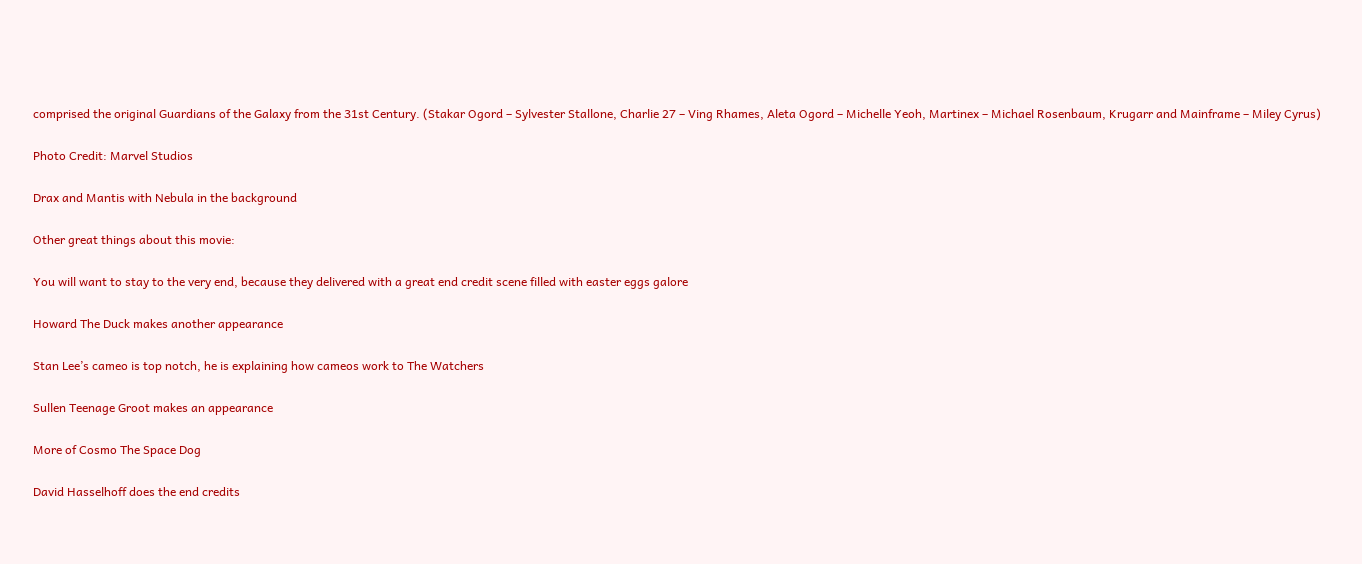comprised the original Guardians of the Galaxy from the 31st Century. (Stakar Ogord – Sylvester Stallone, Charlie 27 – Ving Rhames, Aleta Ogord – Michelle Yeoh, Martinex – Michael Rosenbaum, Krugarr and Mainframe – Miley Cyrus)

Photo Credit: Marvel Studios

Drax and Mantis with Nebula in the background

Other great things about this movie:

You will want to stay to the very end, because they delivered with a great end credit scene filled with easter eggs galore

Howard The Duck makes another appearance

Stan Lee’s cameo is top notch, he is explaining how cameos work to The Watchers

Sullen Teenage Groot makes an appearance

More of Cosmo The Space Dog

David Hasselhoff does the end credits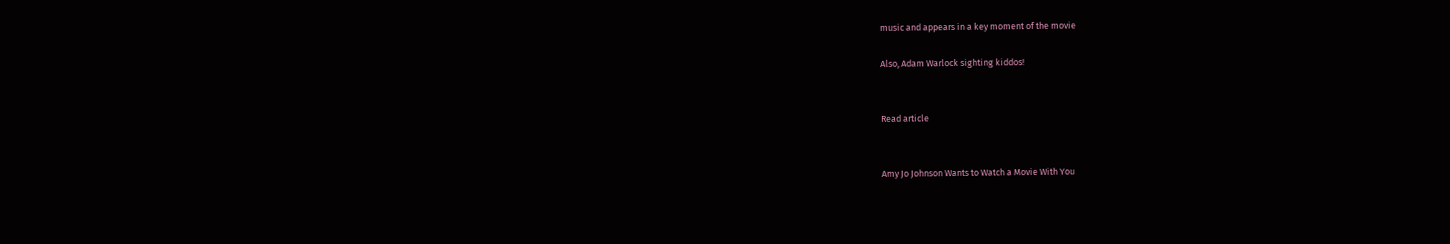music and appears in a key moment of the movie

Also, Adam Warlock sighting kiddos!


Read article


Amy Jo Johnson Wants to Watch a Movie With You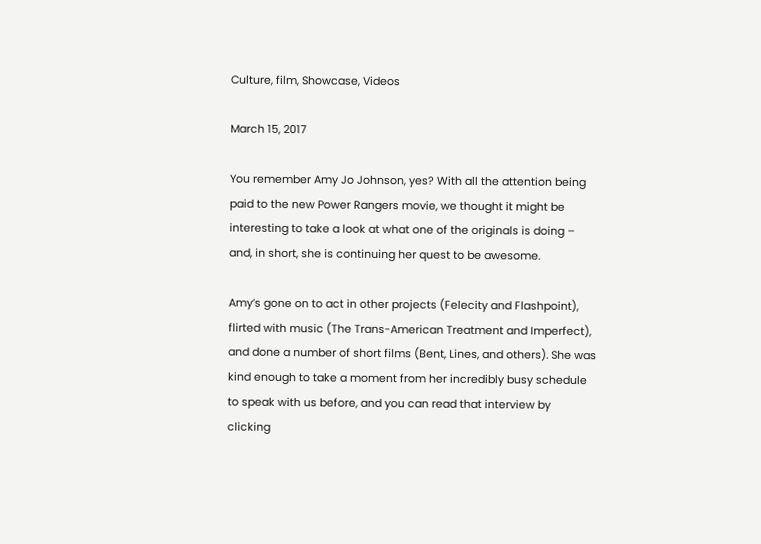Culture, film, Showcase, Videos

March 15, 2017

You remember Amy Jo Johnson, yes? With all the attention being paid to the new Power Rangers movie, we thought it might be interesting to take a look at what one of the originals is doing – and, in short, she is continuing her quest to be awesome.

Amy’s gone on to act in other projects (Felecity and Flashpoint), flirted with music (The Trans-American Treatment and Imperfect),  and done a number of short films (Bent, Lines, and others). She was kind enough to take a moment from her incredibly busy schedule to speak with us before, and you can read that interview by clicking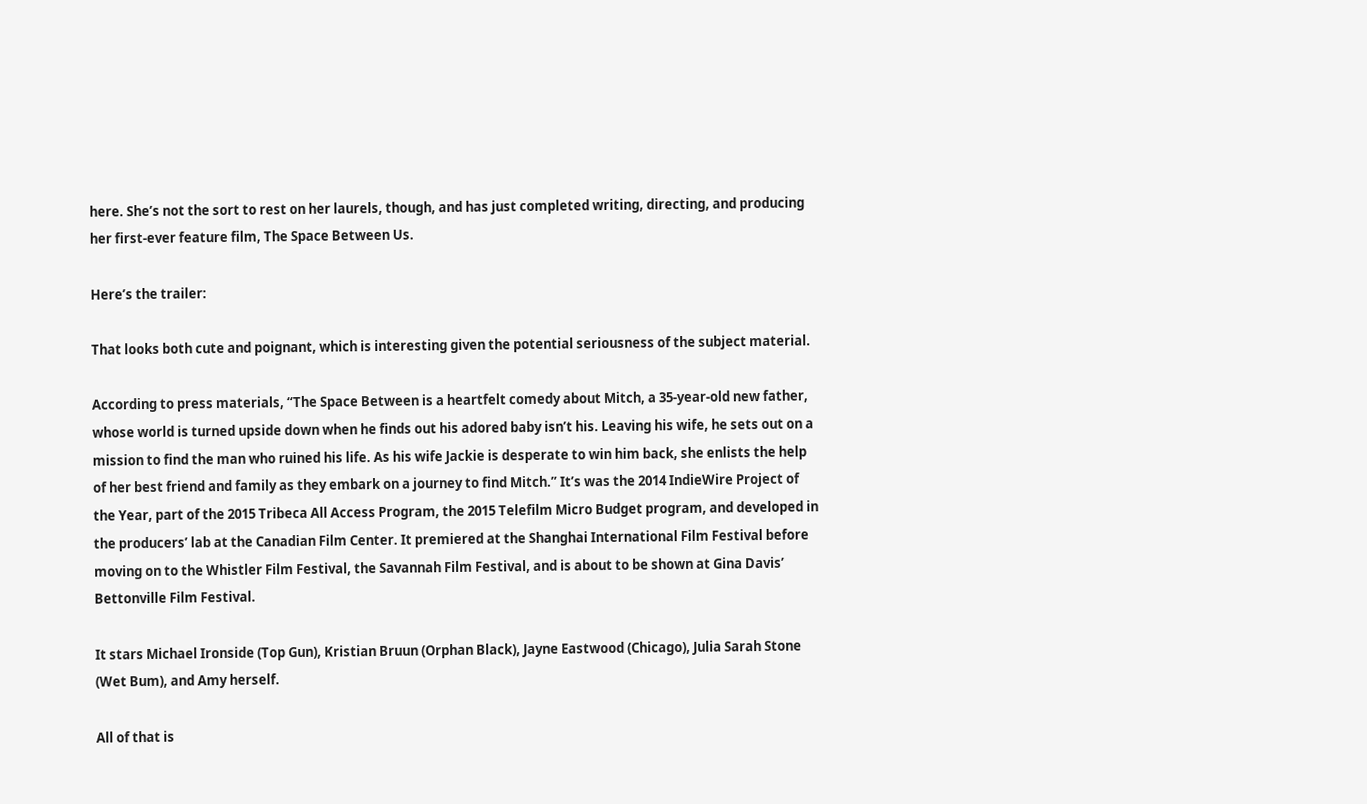here. She’s not the sort to rest on her laurels, though, and has just completed writing, directing, and producing her first-ever feature film, The Space Between Us.

Here’s the trailer:

That looks both cute and poignant, which is interesting given the potential seriousness of the subject material.

According to press materials, “The Space Between is a heartfelt comedy about Mitch, a 35-year-old new father, whose world is turned upside down when he finds out his adored baby isn’t his. Leaving his wife, he sets out on a mission to find the man who ruined his life. As his wife Jackie is desperate to win him back, she enlists the help of her best friend and family as they embark on a journey to find Mitch.” It’s was the 2014 IndieWire Project of the Year, part of the 2015 Tribeca All Access Program, the 2015 Telefilm Micro Budget program, and developed in the producers’ lab at the Canadian Film Center. It premiered at the Shanghai International Film Festival before moving on to the Whistler Film Festival, the Savannah Film Festival, and is about to be shown at Gina Davis’ Bettonville Film Festival.

It stars Michael Ironside (Top Gun), Kristian Bruun (Orphan Black), Jayne Eastwood (Chicago), Julia Sarah Stone (Wet Bum), and Amy herself.

All of that is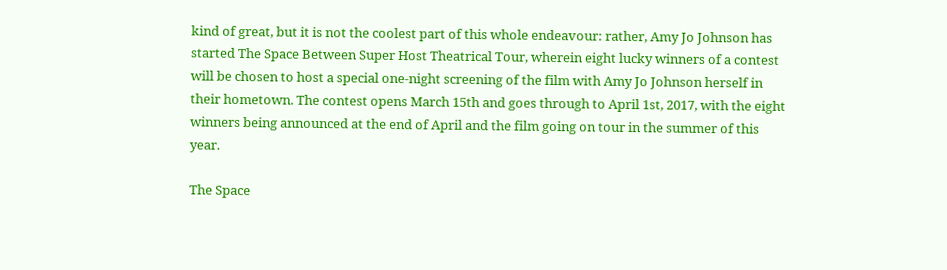kind of great, but it is not the coolest part of this whole endeavour: rather, Amy Jo Johnson has started The Space Between Super Host Theatrical Tour, wherein eight lucky winners of a contest will be chosen to host a special one-night screening of the film with Amy Jo Johnson herself in their hometown. The contest opens March 15th and goes through to April 1st, 2017, with the eight winners being announced at the end of April and the film going on tour in the summer of this year.

The Space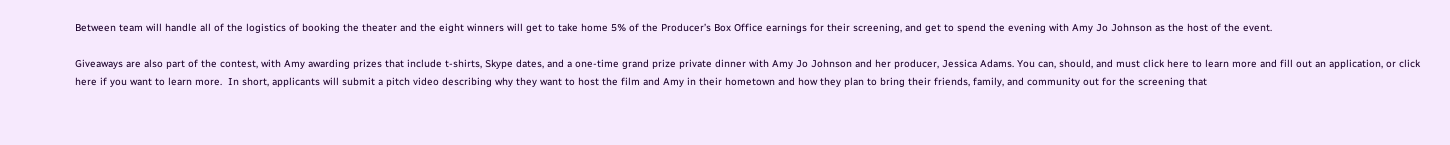Between team will handle all of the logistics of booking the theater and the eight winners will get to take home 5% of the Producer’s Box Office earnings for their screening, and get to spend the evening with Amy Jo Johnson as the host of the event.

Giveaways are also part of the contest, with Amy awarding prizes that include t-shirts, Skype dates, and a one-time grand prize private dinner with Amy Jo Johnson and her producer, Jessica Adams. You can, should, and must click here to learn more and fill out an application, or click here if you want to learn more.  In short, applicants will submit a pitch video describing why they want to host the film and Amy in their hometown and how they plan to bring their friends, family, and community out for the screening that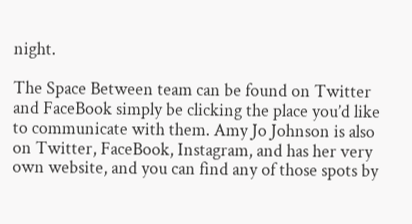night.

The Space Between team can be found on Twitter and FaceBook simply be clicking the place you’d like to communicate with them. Amy Jo Johnson is also on Twitter, FaceBook, Instagram, and has her very own website, and you can find any of those spots by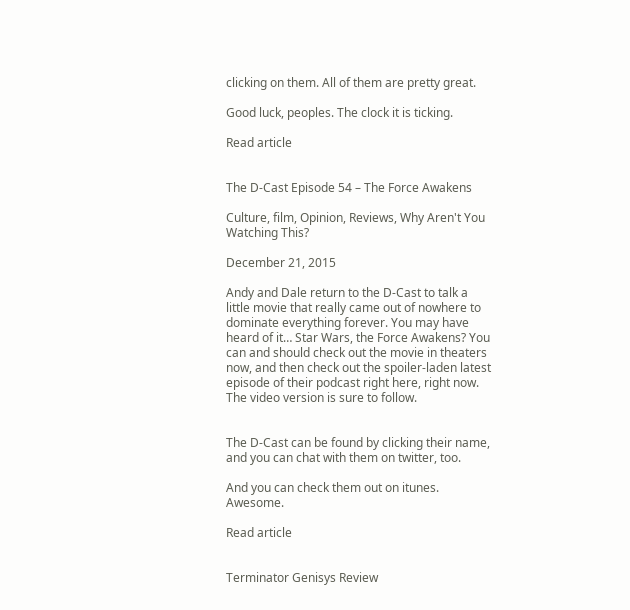clicking on them. All of them are pretty great.

Good luck, peoples. The clock it is ticking.

Read article


The D-Cast Episode 54 – The Force Awakens

Culture, film, Opinion, Reviews, Why Aren't You Watching This?

December 21, 2015

Andy and Dale return to the D-Cast to talk a little movie that really came out of nowhere to dominate everything forever. You may have heard of it… Star Wars, the Force Awakens? You can and should check out the movie in theaters now, and then check out the spoiler-laden latest episode of their podcast right here, right now. The video version is sure to follow.


The D-Cast can be found by clicking their name, and you can chat with them on twitter, too.

And you can check them out on itunes. Awesome.

Read article


Terminator Genisys Review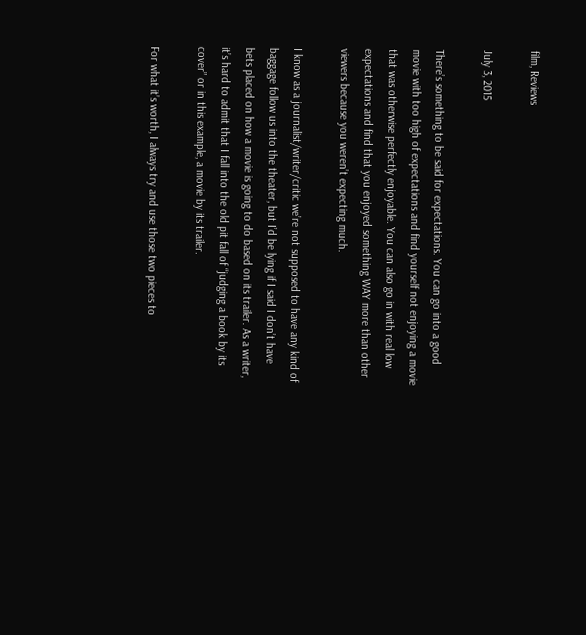film, Reviews

July 3, 2015

There’s something to be said for expectations. You can go into a good movie with too high of expectations and find yourself not enjoying a movie that was otherwise perfectly enjoyable. You can also go in with real low expectations and find that you enjoyed something WAY more than other viewers because you weren’t expecting much.

I know as a journalist/writer/critic we’re not supposed to have any kind of baggage follow us into the theater, but I’d be lying if I said I don’t have bets placed on how a movie is going to do based on its trailer. As a writer, it’s hard to admit that I fall into the old pit fall of “judging a book by its cover” or in this example, a movie by its trailer.

For what it’s worth, I always try and use those two pieces to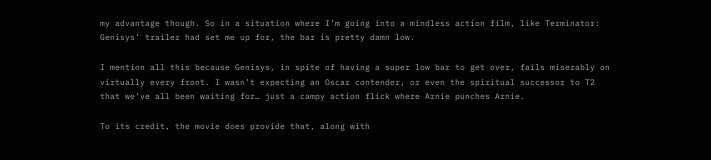my advantage though. So in a situation where I’m going into a mindless action film, like Terminator: Genisys’ trailer had set me up for, the bar is pretty damn low.

I mention all this because Genisys, in spite of having a super low bar to get over, fails miserably on virtually every front. I wasn’t expecting an Oscar contender, or even the spiritual successor to T2 that we’ve all been waiting for… just a campy action flick where Arnie punches Arnie.

To its credit, the movie does provide that, along with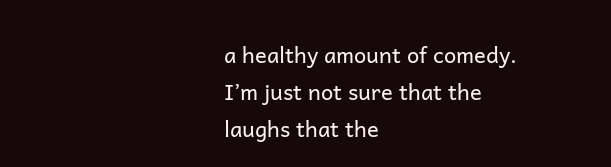a healthy amount of comedy. I’m just not sure that the laughs that the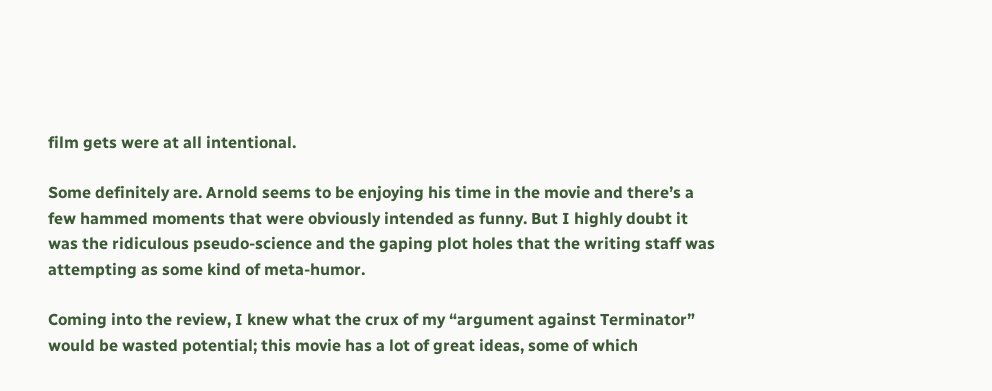film gets were at all intentional.

Some definitely are. Arnold seems to be enjoying his time in the movie and there’s a few hammed moments that were obviously intended as funny. But I highly doubt it was the ridiculous pseudo-science and the gaping plot holes that the writing staff was attempting as some kind of meta-humor.

Coming into the review, I knew what the crux of my “argument against Terminator” would be wasted potential; this movie has a lot of great ideas, some of which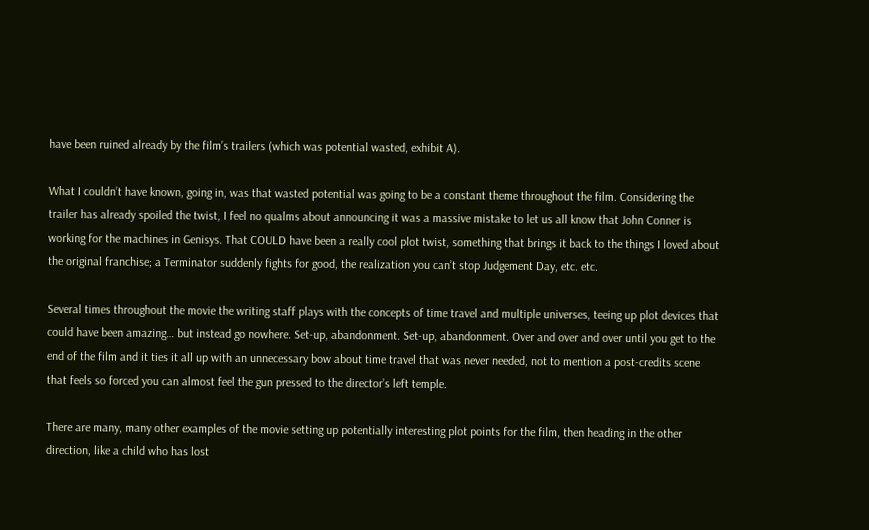have been ruined already by the film’s trailers (which was potential wasted, exhibit A).

What I couldn’t have known, going in, was that wasted potential was going to be a constant theme throughout the film. Considering the trailer has already spoiled the twist, I feel no qualms about announcing it was a massive mistake to let us all know that John Conner is working for the machines in Genisys. That COULD have been a really cool plot twist, something that brings it back to the things I loved about the original franchise; a Terminator suddenly fights for good, the realization you can’t stop Judgement Day, etc. etc.

Several times throughout the movie the writing staff plays with the concepts of time travel and multiple universes, teeing up plot devices that could have been amazing… but instead go nowhere. Set-up, abandonment. Set-up, abandonment. Over and over and over until you get to the end of the film and it ties it all up with an unnecessary bow about time travel that was never needed, not to mention a post-credits scene that feels so forced you can almost feel the gun pressed to the director’s left temple.

There are many, many other examples of the movie setting up potentially interesting plot points for the film, then heading in the other direction, like a child who has lost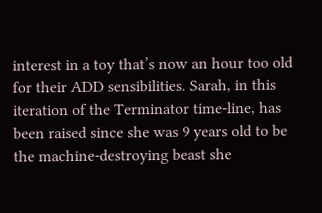interest in a toy that’s now an hour too old for their ADD sensibilities. Sarah, in this iteration of the Terminator time-line, has been raised since she was 9 years old to be the machine-destroying beast she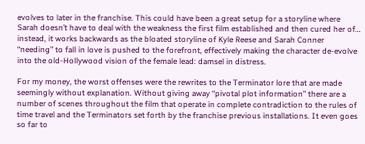evolves to later in the franchise. This could have been a great setup for a storyline where Sarah doesn’t have to deal with the weakness the first film established and then cured her of… instead, it works backwards as the bloated storyline of Kyle Reese and Sarah Conner “needing” to fall in love is pushed to the forefront, effectively making the character de-evolve into the old-Hollywood vision of the female lead: damsel in distress.

For my money, the worst offenses were the rewrites to the Terminator lore that are made seemingly without explanation. Without giving away “pivotal plot information” there are a number of scenes throughout the film that operate in complete contradiction to the rules of time travel and the Terminators set forth by the franchise previous installations. It even goes so far to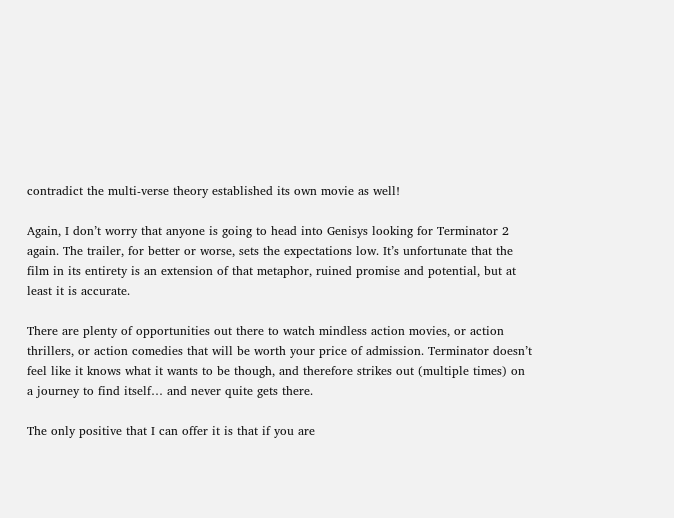contradict the multi-verse theory established its own movie as well!

Again, I don’t worry that anyone is going to head into Genisys looking for Terminator 2 again. The trailer, for better or worse, sets the expectations low. It’s unfortunate that the film in its entirety is an extension of that metaphor, ruined promise and potential, but at least it is accurate.

There are plenty of opportunities out there to watch mindless action movies, or action thrillers, or action comedies that will be worth your price of admission. Terminator doesn’t feel like it knows what it wants to be though, and therefore strikes out (multiple times) on a journey to find itself… and never quite gets there.

The only positive that I can offer it is that if you are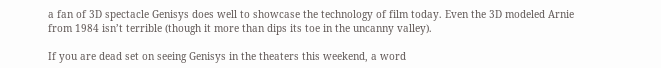a fan of 3D spectacle Genisys does well to showcase the technology of film today. Even the 3D modeled Arnie from 1984 isn’t terrible (though it more than dips its toe in the uncanny valley).

If you are dead set on seeing Genisys in the theaters this weekend, a word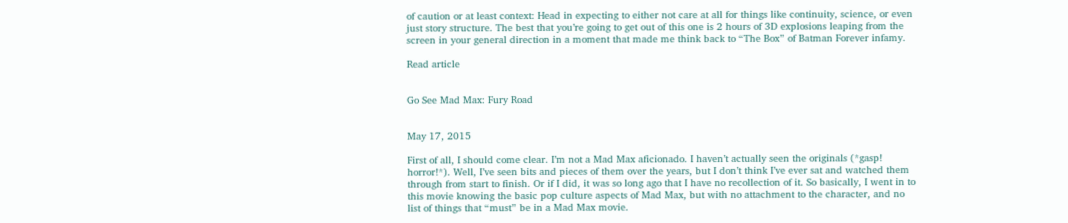of caution or at least context: Head in expecting to either not care at all for things like continuity, science, or even just story structure. The best that you’re going to get out of this one is 2 hours of 3D explosions leaping from the screen in your general direction in a moment that made me think back to “The Box” of Batman Forever infamy.

Read article


Go See Mad Max: Fury Road


May 17, 2015

First of all, I should come clear. I’m not a Mad Max aficionado. I haven’t actually seen the originals (*gasp! horror!*). Well, I’ve seen bits and pieces of them over the years, but I don’t think I’ve ever sat and watched them through from start to finish. Or if I did, it was so long ago that I have no recollection of it. So basically, I went in to this movie knowing the basic pop culture aspects of Mad Max, but with no attachment to the character, and no list of things that “must” be in a Mad Max movie.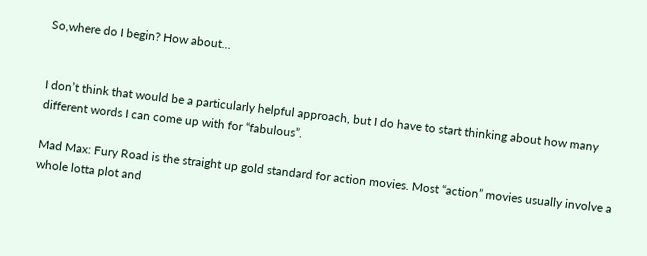So,where do I begin? How about…


I don’t think that would be a particularly helpful approach, but I do have to start thinking about how many different words I can come up with for “fabulous”.

Mad Max: Fury Road is the straight up gold standard for action movies. Most “action” movies usually involve a whole lotta plot and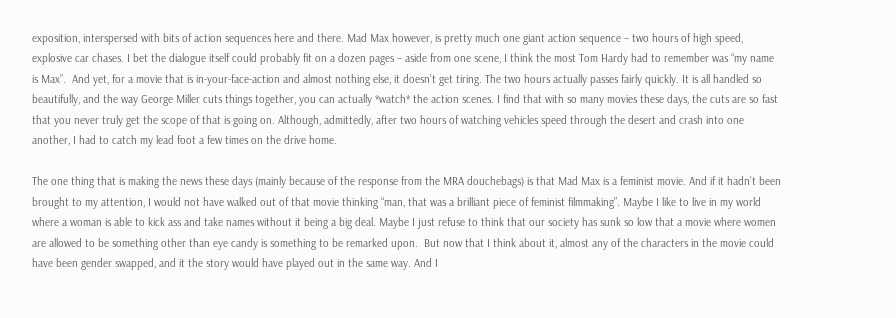exposition, interspersed with bits of action sequences here and there. Mad Max however, is pretty much one giant action sequence – two hours of high speed, explosive car chases. I bet the dialogue itself could probably fit on a dozen pages – aside from one scene, I think the most Tom Hardy had to remember was “my name is Max”.  And yet, for a movie that is in-your-face-action and almost nothing else, it doesn’t get tiring. The two hours actually passes fairly quickly. It is all handled so beautifully, and the way George Miller cuts things together, you can actually *watch* the action scenes. I find that with so many movies these days, the cuts are so fast that you never truly get the scope of that is going on. Although, admittedly, after two hours of watching vehicles speed through the desert and crash into one another, I had to catch my lead foot a few times on the drive home.

The one thing that is making the news these days (mainly because of the response from the MRA douchebags) is that Mad Max is a feminist movie. And if it hadn’t been brought to my attention, I would not have walked out of that movie thinking “man, that was a brilliant piece of feminist filmmaking”. Maybe I like to live in my world where a woman is able to kick ass and take names without it being a big deal. Maybe I just refuse to think that our society has sunk so low that a movie where women are allowed to be something other than eye candy is something to be remarked upon.  But now that I think about it, almost any of the characters in the movie could have been gender swapped, and it the story would have played out in the same way. And I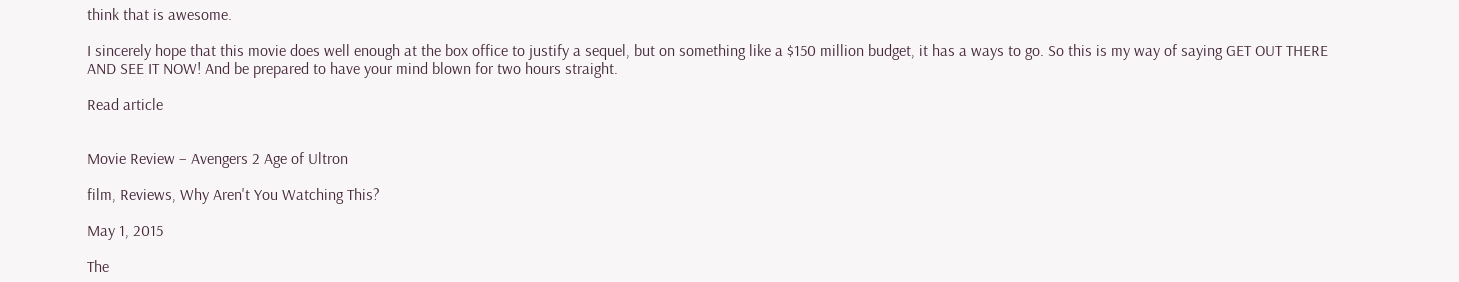think that is awesome.

I sincerely hope that this movie does well enough at the box office to justify a sequel, but on something like a $150 million budget, it has a ways to go. So this is my way of saying GET OUT THERE AND SEE IT NOW! And be prepared to have your mind blown for two hours straight.

Read article


Movie Review – Avengers 2 Age of Ultron

film, Reviews, Why Aren't You Watching This?

May 1, 2015

The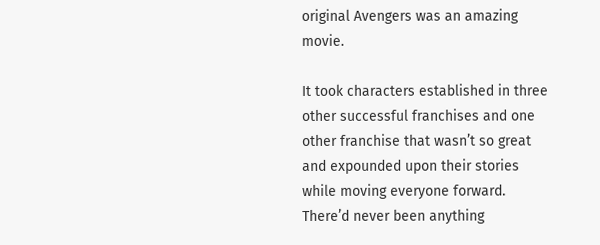original Avengers was an amazing movie.

It took characters established in three other successful franchises and one other franchise that wasn’t so great and expounded upon their stories while moving everyone forward. There’d never been anything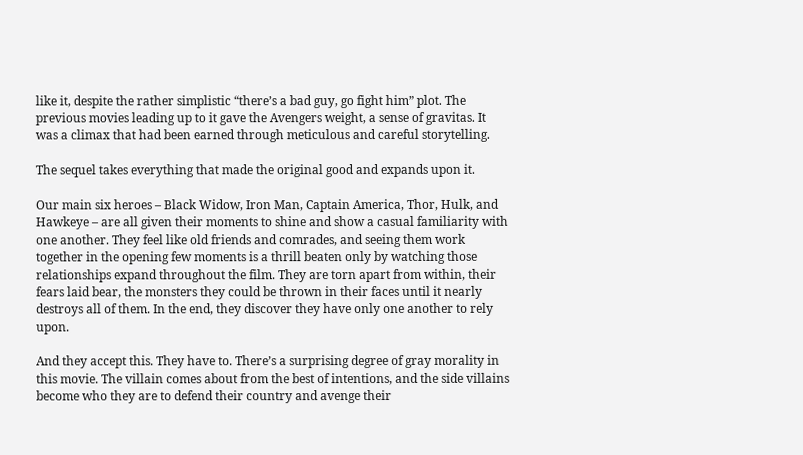like it, despite the rather simplistic “there’s a bad guy, go fight him” plot. The previous movies leading up to it gave the Avengers weight, a sense of gravitas. It was a climax that had been earned through meticulous and careful storytelling.

The sequel takes everything that made the original good and expands upon it.

Our main six heroes – Black Widow, Iron Man, Captain America, Thor, Hulk, and Hawkeye – are all given their moments to shine and show a casual familiarity with one another. They feel like old friends and comrades, and seeing them work together in the opening few moments is a thrill beaten only by watching those relationships expand throughout the film. They are torn apart from within, their fears laid bear, the monsters they could be thrown in their faces until it nearly destroys all of them. In the end, they discover they have only one another to rely upon.

And they accept this. They have to. There’s a surprising degree of gray morality in this movie. The villain comes about from the best of intentions, and the side villains become who they are to defend their country and avenge their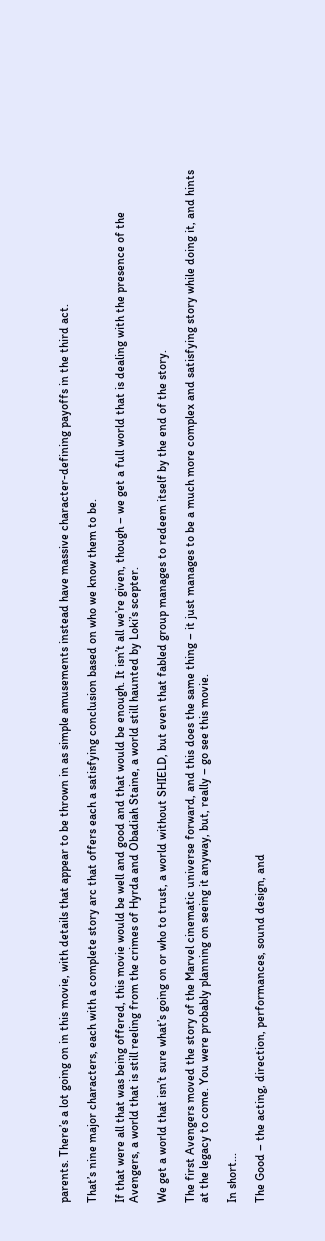parents. There’s a lot going on in this movie, with details that appear to be thrown in as simple amusements instead have massive character-defining payoffs in the third act.

That’s nine major characters, each with a complete story arc that offers each a satisfying conclusion based on who we know them to be.

If that were all that was being offered, this movie would be well and good and that would be enough. It isn’t all we’re given, though – we get a full world that is dealing with the presence of the Avengers, a world that is still reeling from the crimes of Hyrda and Obadiah Staine, a world still haunted by Loki’s scepter.

We get a world that isn’t sure what’s going on or who to trust, a world without SHIELD, but even that fabled group manages to redeem itself by the end of the story.

The first Avengers moved the story of the Marvel cinematic universe forward, and this does the same thing – it just manages to be a much more complex and satisfying story while doing it, and hints at the legacy to come. You were probably planning on seeing it anyway, but, really – go see this movie.

In short...

The Good – the acting, direction, performances, sound design, and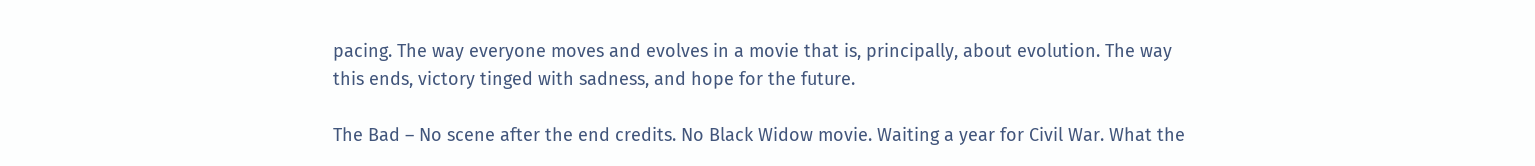pacing. The way everyone moves and evolves in a movie that is, principally, about evolution. The way this ends, victory tinged with sadness, and hope for the future.

The Bad – No scene after the end credits. No Black Widow movie. Waiting a year for Civil War. What the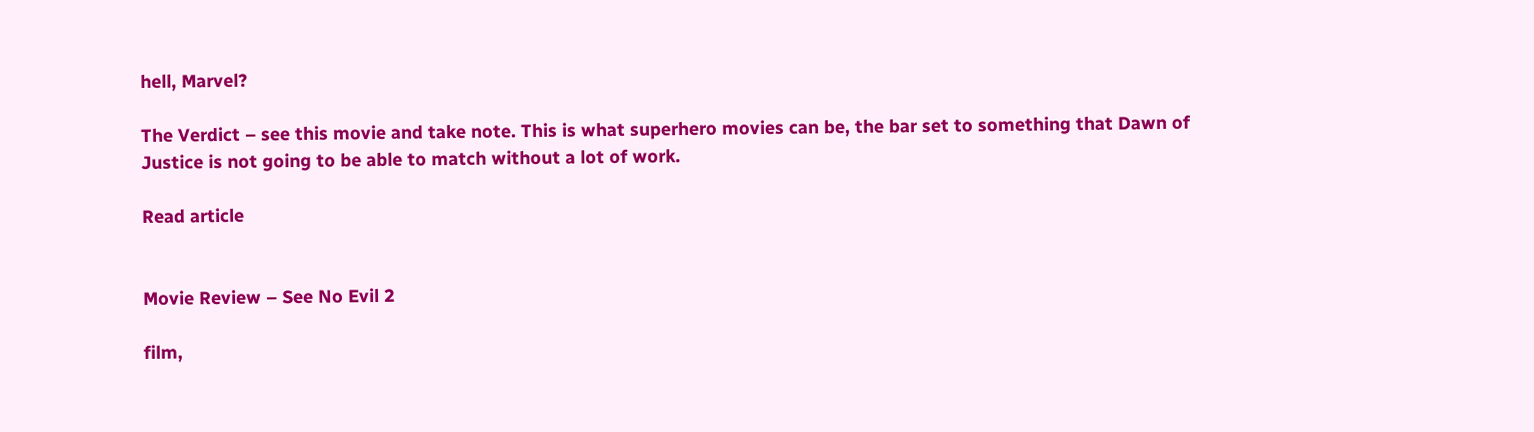hell, Marvel?

The Verdict – see this movie and take note. This is what superhero movies can be, the bar set to something that Dawn of Justice is not going to be able to match without a lot of work.

Read article


Movie Review – See No Evil 2

film,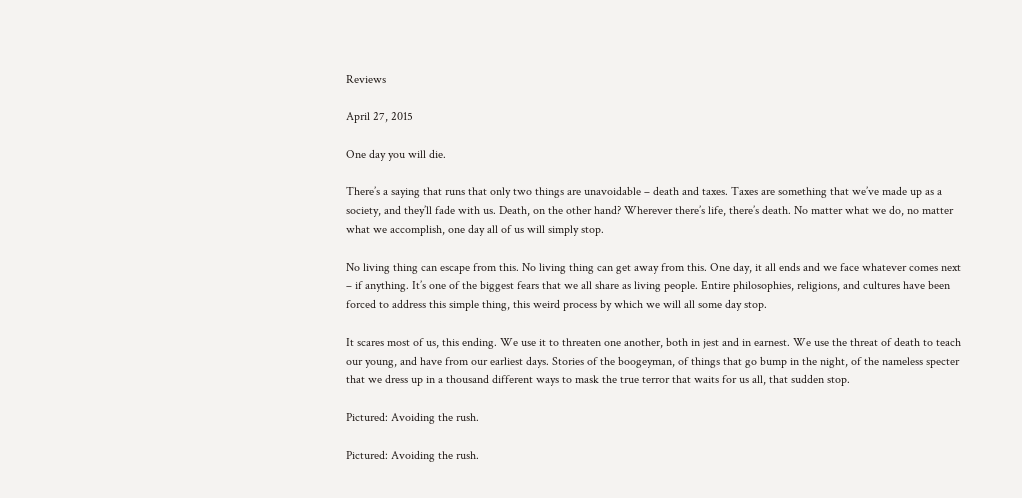Reviews

April 27, 2015

One day you will die.

There’s a saying that runs that only two things are unavoidable – death and taxes. Taxes are something that we’ve made up as a society, and they’ll fade with us. Death, on the other hand? Wherever there’s life, there’s death. No matter what we do, no matter what we accomplish, one day all of us will simply stop.

No living thing can escape from this. No living thing can get away from this. One day, it all ends and we face whatever comes next – if anything. It’s one of the biggest fears that we all share as living people. Entire philosophies, religions, and cultures have been forced to address this simple thing, this weird process by which we will all some day stop.

It scares most of us, this ending. We use it to threaten one another, both in jest and in earnest. We use the threat of death to teach our young, and have from our earliest days. Stories of the boogeyman, of things that go bump in the night, of the nameless specter that we dress up in a thousand different ways to mask the true terror that waits for us all, that sudden stop.

Pictured: Avoiding the rush.

Pictured: Avoiding the rush.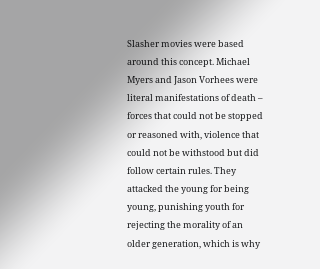Slasher movies were based around this concept. Michael Myers and Jason Vorhees were literal manifestations of death – forces that could not be stopped or reasoned with, violence that could not be withstood but did follow certain rules. They attacked the young for being young, punishing youth for rejecting the morality of an older generation, which is why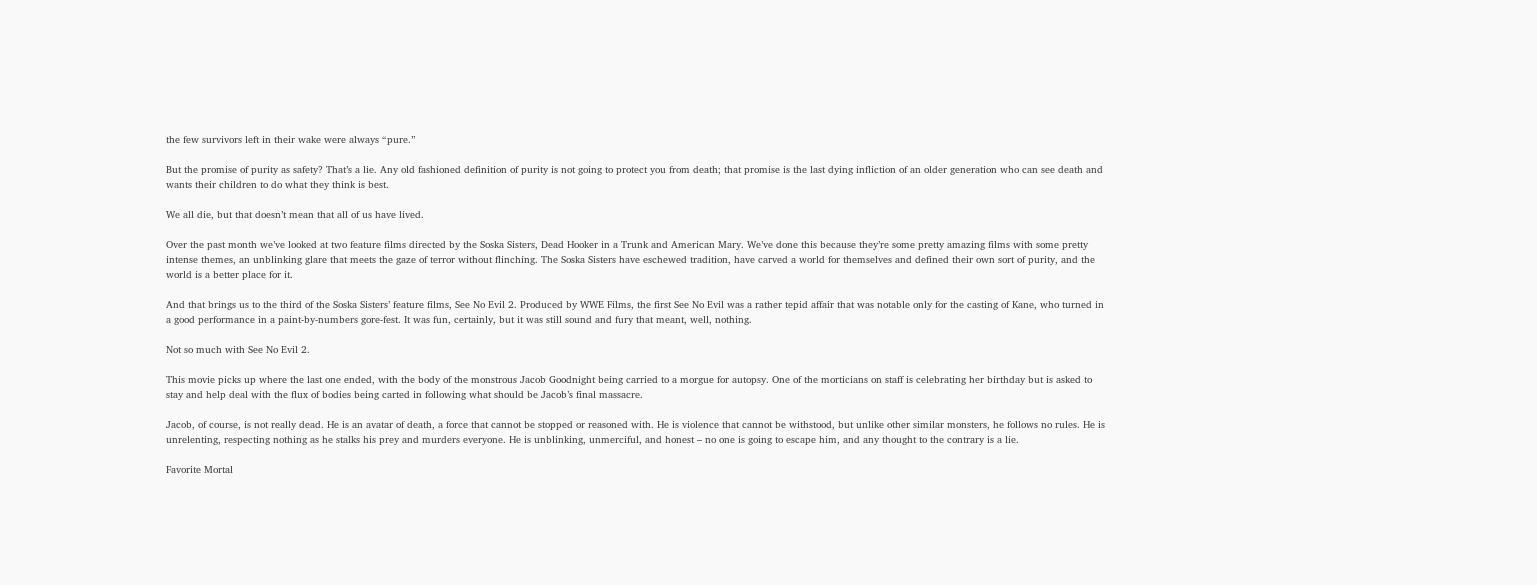the few survivors left in their wake were always “pure.”

But the promise of purity as safety? That’s a lie. Any old fashioned definition of purity is not going to protect you from death; that promise is the last dying infliction of an older generation who can see death and wants their children to do what they think is best.

We all die, but that doesn’t mean that all of us have lived.

Over the past month we’ve looked at two feature films directed by the Soska Sisters, Dead Hooker in a Trunk and American Mary. We’ve done this because they’re some pretty amazing films with some pretty intense themes, an unblinking glare that meets the gaze of terror without flinching. The Soska Sisters have eschewed tradition, have carved a world for themselves and defined their own sort of purity, and the world is a better place for it.

And that brings us to the third of the Soska Sisters’ feature films, See No Evil 2. Produced by WWE Films, the first See No Evil was a rather tepid affair that was notable only for the casting of Kane, who turned in a good performance in a paint-by-numbers gore-fest. It was fun, certainly, but it was still sound and fury that meant, well, nothing.

Not so much with See No Evil 2.

This movie picks up where the last one ended, with the body of the monstrous Jacob Goodnight being carried to a morgue for autopsy. One of the morticians on staff is celebrating her birthday but is asked to stay and help deal with the flux of bodies being carted in following what should be Jacob’s final massacre.

Jacob, of course, is not really dead. He is an avatar of death, a force that cannot be stopped or reasoned with. He is violence that cannot be withstood, but unlike other similar monsters, he follows no rules. He is unrelenting, respecting nothing as he stalks his prey and murders everyone. He is unblinking, unmerciful, and honest – no one is going to escape him, and any thought to the contrary is a lie.

Favorite Mortal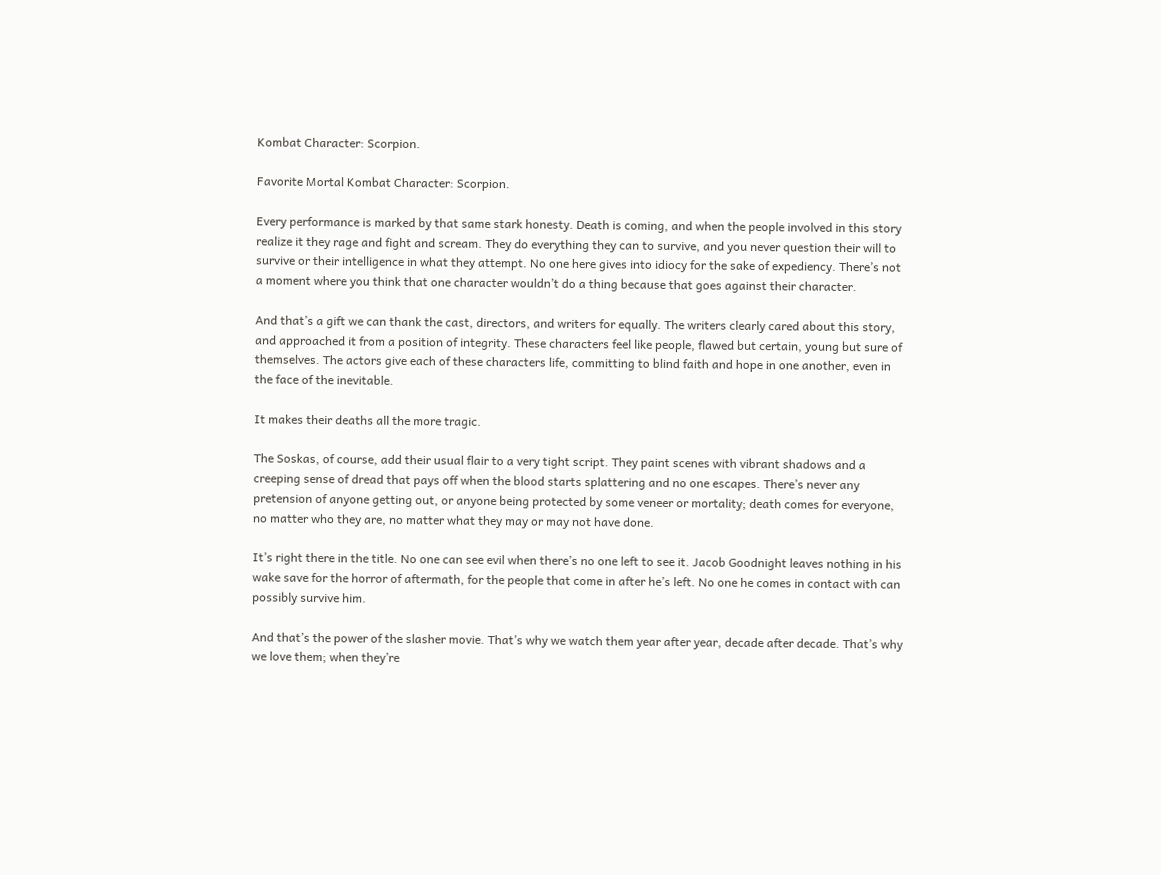Kombat Character: Scorpion.

Favorite Mortal Kombat Character: Scorpion.

Every performance is marked by that same stark honesty. Death is coming, and when the people involved in this story realize it they rage and fight and scream. They do everything they can to survive, and you never question their will to survive or their intelligence in what they attempt. No one here gives into idiocy for the sake of expediency. There’s not a moment where you think that one character wouldn’t do a thing because that goes against their character.

And that’s a gift we can thank the cast, directors, and writers for equally. The writers clearly cared about this story, and approached it from a position of integrity. These characters feel like people, flawed but certain, young but sure of themselves. The actors give each of these characters life, committing to blind faith and hope in one another, even in the face of the inevitable.

It makes their deaths all the more tragic.

The Soskas, of course, add their usual flair to a very tight script. They paint scenes with vibrant shadows and a creeping sense of dread that pays off when the blood starts splattering and no one escapes. There’s never any pretension of anyone getting out, or anyone being protected by some veneer or mortality; death comes for everyone, no matter who they are, no matter what they may or may not have done.

It’s right there in the title. No one can see evil when there’s no one left to see it. Jacob Goodnight leaves nothing in his wake save for the horror of aftermath, for the people that come in after he’s left. No one he comes in contact with can possibly survive him.

And that’s the power of the slasher movie. That’s why we watch them year after year, decade after decade. That’s why we love them; when they’re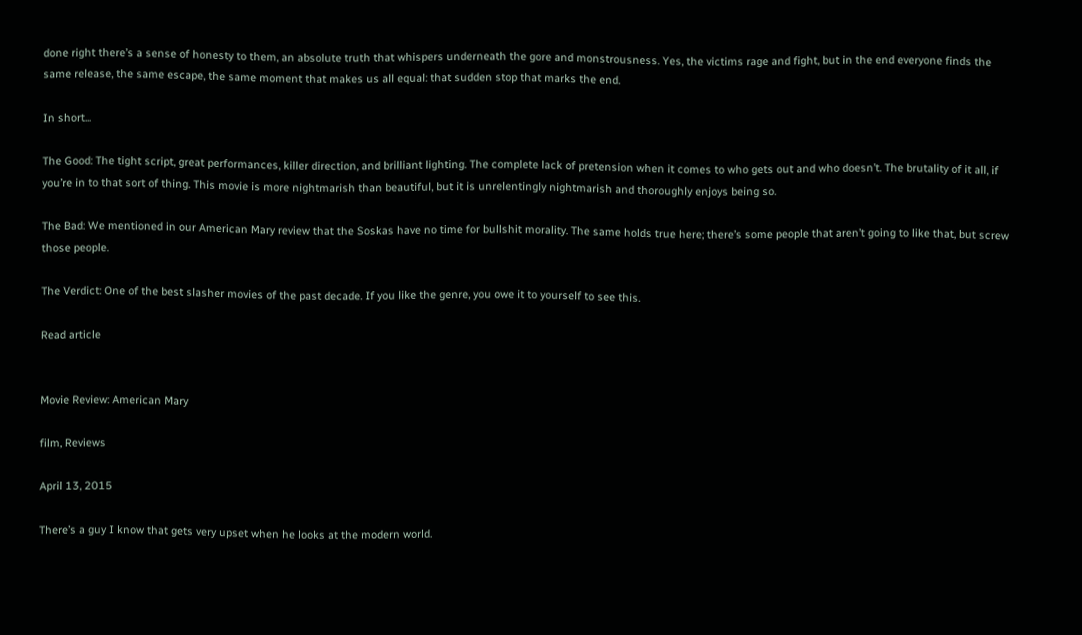done right there’s a sense of honesty to them, an absolute truth that whispers underneath the gore and monstrousness. Yes, the victims rage and fight, but in the end everyone finds the same release, the same escape, the same moment that makes us all equal: that sudden stop that marks the end.

In short...

The Good: The tight script, great performances, killer direction, and brilliant lighting. The complete lack of pretension when it comes to who gets out and who doesn’t. The brutality of it all, if you’re in to that sort of thing. This movie is more nightmarish than beautiful, but it is unrelentingly nightmarish and thoroughly enjoys being so.

The Bad: We mentioned in our American Mary review that the Soskas have no time for bullshit morality. The same holds true here; there’s some people that aren’t going to like that, but screw those people.

The Verdict: One of the best slasher movies of the past decade. If you like the genre, you owe it to yourself to see this.

Read article


Movie Review: American Mary

film, Reviews

April 13, 2015

There’s a guy I know that gets very upset when he looks at the modern world.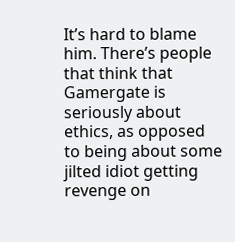It’s hard to blame him. There’s people that think that Gamergate is seriously about ethics, as opposed to being about some jilted idiot getting revenge on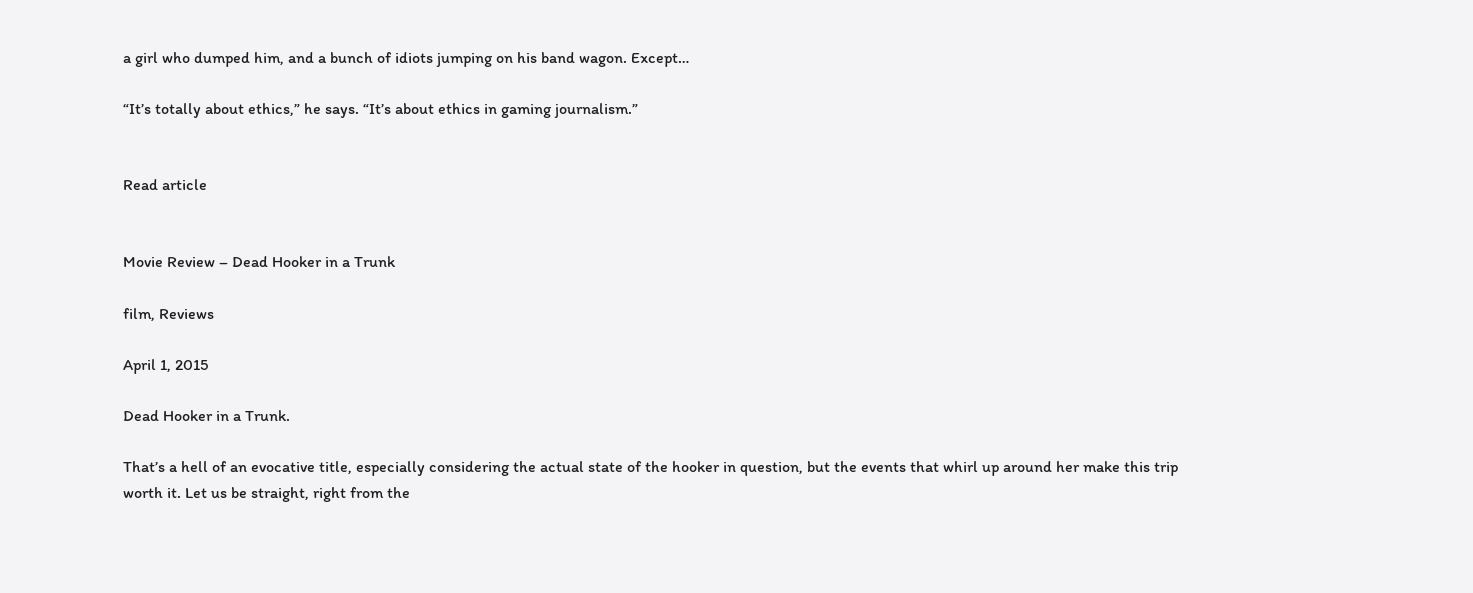a girl who dumped him, and a bunch of idiots jumping on his band wagon. Except…

“It’s totally about ethics,” he says. “It’s about ethics in gaming journalism.”


Read article


Movie Review – Dead Hooker in a Trunk

film, Reviews

April 1, 2015

Dead Hooker in a Trunk.

That’s a hell of an evocative title, especially considering the actual state of the hooker in question, but the events that whirl up around her make this trip worth it. Let us be straight, right from the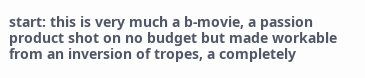start: this is very much a b-movie, a passion product shot on no budget but made workable from an inversion of tropes, a completely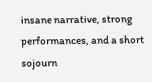insane narrative, strong performances, and a short sojourn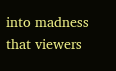into madness that viewers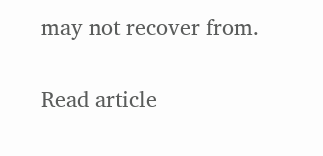may not recover from.


Read article